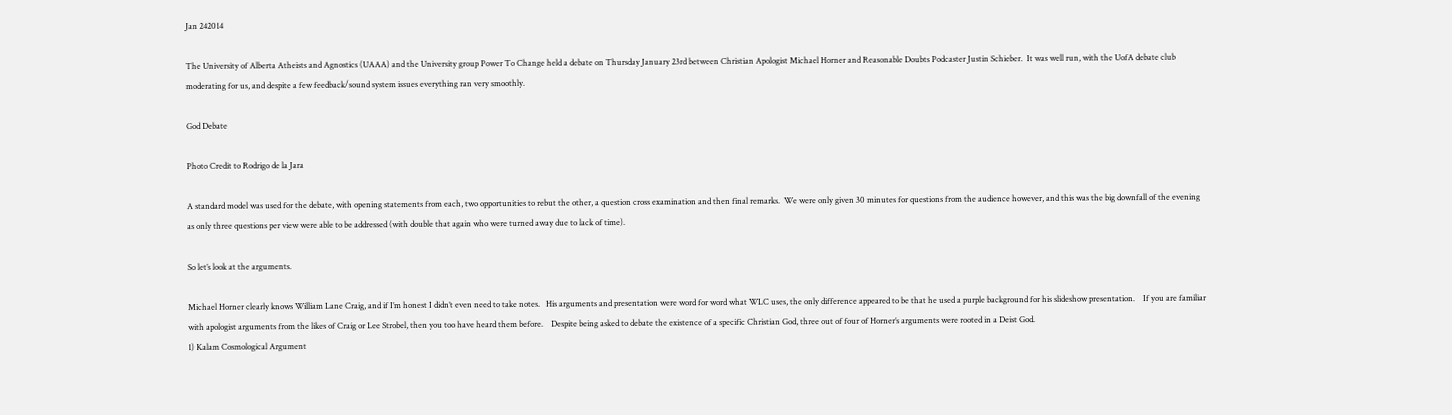Jan 242014

The University of Alberta Atheists and Agnostics (UAAA) and the University group Power To Change held a debate on Thursday January 23rd between Christian Apologist Michael Horner and Reasonable Doubts Podcaster Justin Schieber.  It was well run, with the UofA debate club moderating for us, and despite a few feedback/sound system issues everything ran very smoothly.

God Debate

Photo Credit to Rodrigo de la Jara

A standard model was used for the debate, with opening statements from each, two opportunities to rebut the other, a question cross examination and then final remarks.  We were only given 30 minutes for questions from the audience however, and this was the big downfall of the evening as only three questions per view were able to be addressed (with double that again who were turned away due to lack of time).

So let’s look at the arguments.

Michael Horner clearly knows William Lane Craig, and if I’m honest I didn’t even need to take notes.   His arguments and presentation were word for word what WLC uses, the only difference appeared to be that he used a purple background for his slideshow presentation.    If you are familiar with apologist arguments from the likes of Craig or Lee Strobel, then you too have heard them before.    Despite being asked to debate the existence of a specific Christian God, three out of four of Horner’s arguments were rooted in a Deist God.
1) Kalam Cosmological Argument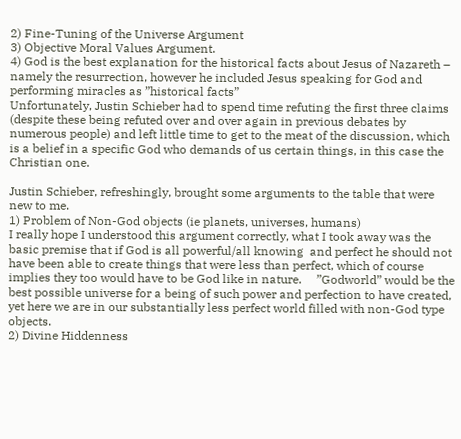2) Fine-Tuning of the Universe Argument
3) Objective Moral Values Argument.
4) God is the best explanation for the historical facts about Jesus of Nazareth – namely the resurrection, however he included Jesus speaking for God and performing miracles as ”historical facts”
Unfortunately, Justin Schieber had to spend time refuting the first three claims (despite these being refuted over and over again in previous debates by numerous people) and left little time to get to the meat of the discussion, which is a belief in a specific God who demands of us certain things, in this case the Christian one.

Justin Schieber, refreshingly, brought some arguments to the table that were new to me.
1) Problem of Non-God objects (ie planets, universes, humans)
I really hope I understood this argument correctly, what I took away was the basic premise that if God is all powerful/all knowing  and perfect he should not have been able to create things that were less than perfect, which of course implies they too would have to be God like in nature.     ”Godworld” would be the best possible universe for a being of such power and perfection to have created, yet here we are in our substantially less perfect world filled with non-God type objects.
2) Divine Hiddenness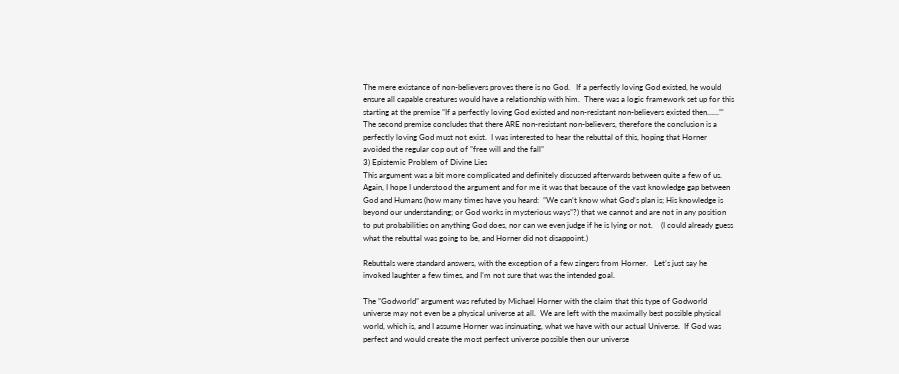The mere existance of non-believers proves there is no God.   If a perfectly loving God existed, he would ensure all capable creatures would have a relationship with him.  There was a logic framework set up for this starting at the premise ”If a perfectly loving God existed and non-resistant non-believers existed then……”’    The second premise concludes that there ARE non-resistant non-believers, therefore the conclusion is a perfectly loving God must not exist.  I was interested to hear the rebuttal of this, hoping that Horner avoided the regular cop out of ”free will and the fall”
3) Epistemic Problem of Divine Lies
This argument was a bit more complicated and definitely discussed afterwards between quite a few of us.  Again, I hope I understood the argument and for me it was that because of the vast knowledge gap between God and Humans (how many times have you heard:  ”We can’t know what God’s plan is; His knowledge is beyond our understanding; or God works in mysterious ways”?) that we cannot and are not in any position to put probabilities on anything God does, nor can we even judge if he is lying or not.    (I could already guess what the rebuttal was going to be, and Horner did not disappoint.)

Rebuttals were standard answers, with the exception of a few zingers from Horner.   Let’s just say he invoked laughter a few times, and I’m not sure that was the intended goal.

The ”Godworld” argument was refuted by Michael Horner with the claim that this type of Godworld universe may not even be a physical universe at all.  We are left with the maximally best possible physical world, which is, and I assume Horner was insinuating, what we have with our actual Universe.  If God was perfect and would create the most perfect universe possible then our universe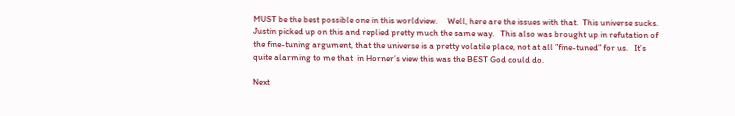MUST be the best possible one in this worldview.     Well, here are the issues with that.  This universe sucks.  Justin picked up on this and replied pretty much the same way.   This also was brought up in refutation of the fine-tuning argument, that the universe is a pretty volatile place, not at all ”fine-tuned” for us.   It’s quite alarming to me that  in Horner’s view this was the BEST God could do.

Next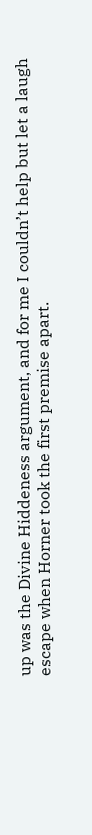up was the Divine Hiddeness argument, and for me I couldn’t help but let a laugh escape when Horner took the first premise apart.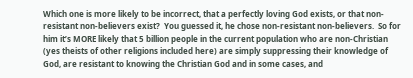Which one is more likely to be incorrect, that a perfectly loving God exists, or that non-resistant non-believers exist?  You guessed it, he chose non-resistant non-believers.  So for him it’s MORE likely that 5 billion people in the current population who are non-Christian (yes theists of other religions included here) are simply suppressing their knowledge of God, are resistant to knowing the Christian God and in some cases, and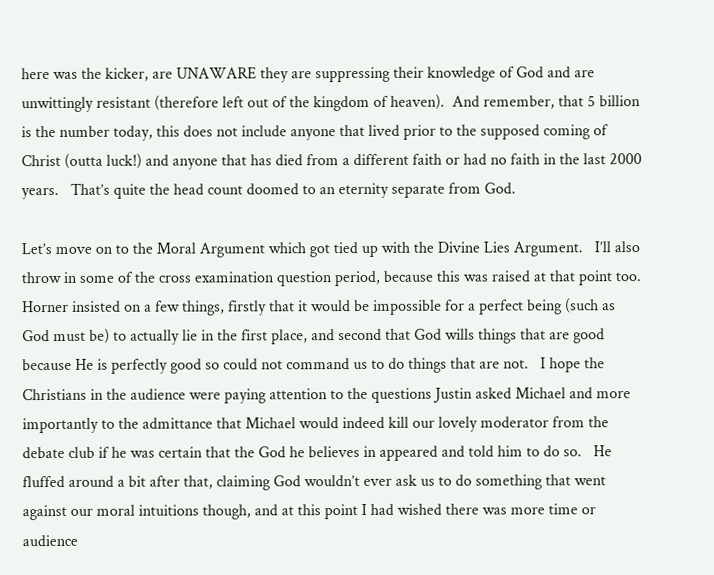here was the kicker, are UNAWARE they are suppressing their knowledge of God and are unwittingly resistant (therefore left out of the kingdom of heaven).  And remember, that 5 billion is the number today, this does not include anyone that lived prior to the supposed coming of Christ (outta luck!) and anyone that has died from a different faith or had no faith in the last 2000 years.   That’s quite the head count doomed to an eternity separate from God.

Let’s move on to the Moral Argument which got tied up with the Divine Lies Argument.   I’ll also throw in some of the cross examination question period, because this was raised at that point too.
Horner insisted on a few things, firstly that it would be impossible for a perfect being (such as God must be) to actually lie in the first place, and second that God wills things that are good because He is perfectly good so could not command us to do things that are not.   I hope the Christians in the audience were paying attention to the questions Justin asked Michael and more importantly to the admittance that Michael would indeed kill our lovely moderator from the debate club if he was certain that the God he believes in appeared and told him to do so.   He fluffed around a bit after that, claiming God wouldn’t ever ask us to do something that went against our moral intuitions though, and at this point I had wished there was more time or audience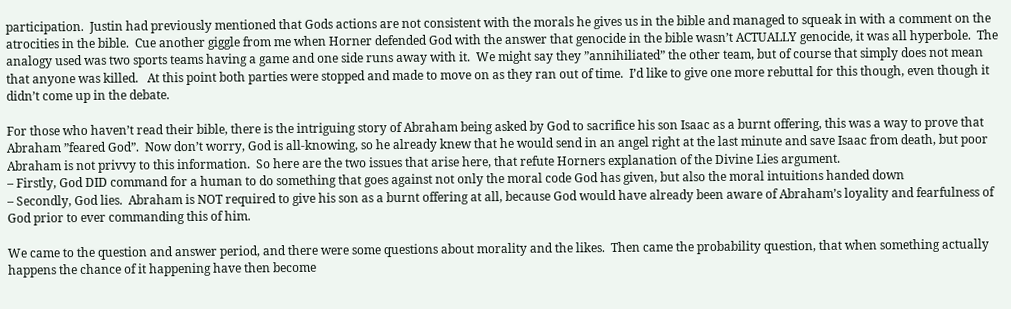participation.  Justin had previously mentioned that Gods actions are not consistent with the morals he gives us in the bible and managed to squeak in with a comment on the atrocities in the bible.  Cue another giggle from me when Horner defended God with the answer that genocide in the bible wasn’t ACTUALLY genocide, it was all hyperbole.  The analogy used was two sports teams having a game and one side runs away with it.  We might say they ”annihiliated” the other team, but of course that simply does not mean that anyone was killed.   At this point both parties were stopped and made to move on as they ran out of time.  I’d like to give one more rebuttal for this though, even though it didn’t come up in the debate.

For those who haven’t read their bible, there is the intriguing story of Abraham being asked by God to sacrifice his son Isaac as a burnt offering, this was a way to prove that Abraham ”feared God”.  Now don’t worry, God is all-knowing, so he already knew that he would send in an angel right at the last minute and save Isaac from death, but poor Abraham is not privvy to this information.  So here are the two issues that arise here, that refute Horners explanation of the Divine Lies argument.
– Firstly, God DID command for a human to do something that goes against not only the moral code God has given, but also the moral intuitions handed down
– Secondly, God lies.  Abraham is NOT required to give his son as a burnt offering at all, because God would have already been aware of Abraham’s loyality and fearfulness of God prior to ever commanding this of him.

We came to the question and answer period, and there were some questions about morality and the likes.  Then came the probability question, that when something actually happens the chance of it happening have then become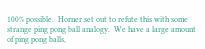100% possible.  Horner set out to refute this with some strange ping pong ball analogy.  We have a large amount of ping pong balls,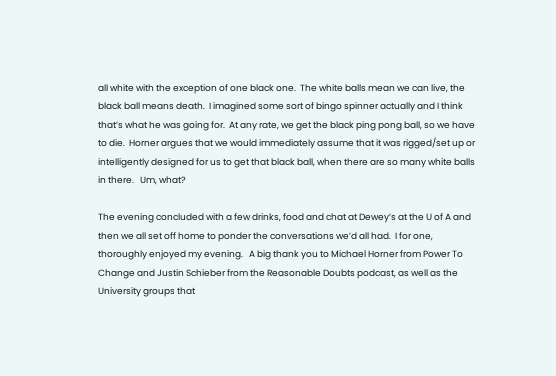all white with the exception of one black one.  The white balls mean we can live, the black ball means death.  I imagined some sort of bingo spinner actually and I think that’s what he was going for.  At any rate, we get the black ping pong ball, so we have to die.  Horner argues that we would immediately assume that it was rigged/set up or intelligently designed for us to get that black ball, when there are so many white balls in there.   Um, what?

The evening concluded with a few drinks, food and chat at Dewey’s at the U of A and then we all set off home to ponder the conversations we’d all had.  I for one, thoroughly enjoyed my evening.   A big thank you to Michael Horner from Power To Change and Justin Schieber from the Reasonable Doubts podcast, as well as the University groups that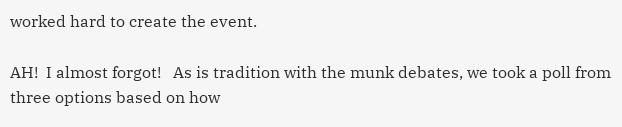worked hard to create the event.

AH!  I almost forgot!   As is tradition with the munk debates, we took a poll from three options based on how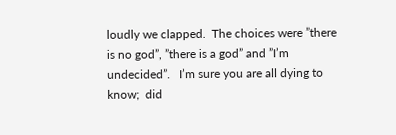loudly we clapped.  The choices were ”there is no god”, ”there is a god” and ”I’m undecided”.   I’m sure you are all dying to know;  did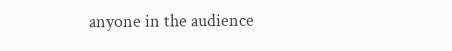anyone in the audience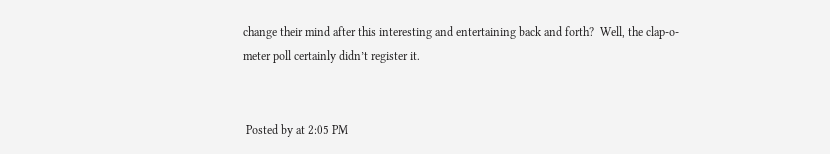change their mind after this interesting and entertaining back and forth?  Well, the clap-o-meter poll certainly didn’t register it.


 Posted by at 2:05 PM